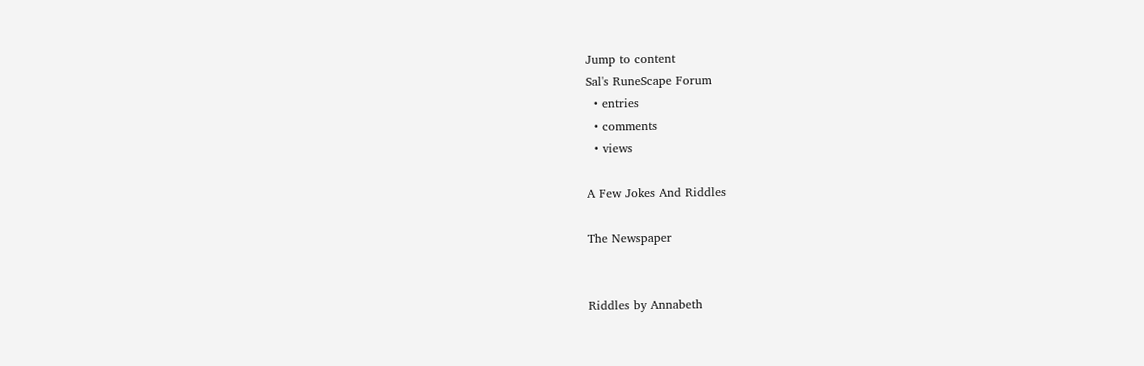Jump to content
Sal's RuneScape Forum
  • entries
  • comments
  • views

A Few Jokes And Riddles

The Newspaper


Riddles by Annabeth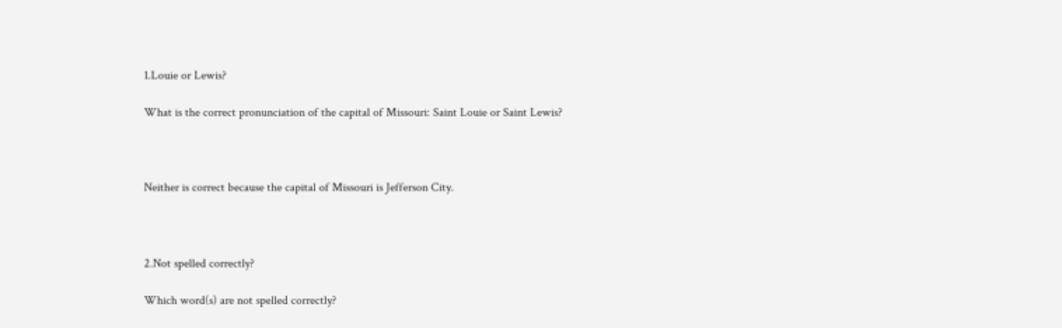1.Louie or Lewis?

What is the correct pronunciation of the capital of Missouri: Saint Louie or Saint Lewis?



Neither is correct because the capital of Missouri is Jefferson City.



2.Not spelled correctly?

Which word(s) are not spelled correctly?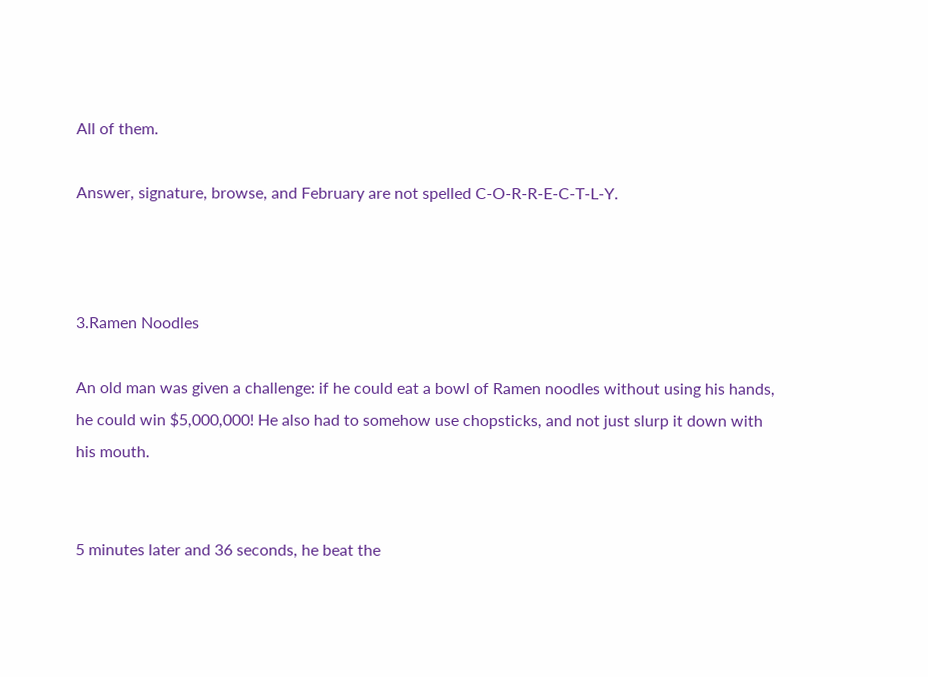All of them.

Answer, signature, browse, and February are not spelled C-O-R-R-E-C-T-L-Y.



3.Ramen Noodles

An old man was given a challenge: if he could eat a bowl of Ramen noodles without using his hands, he could win $5,000,000! He also had to somehow use chopsticks, and not just slurp it down with his mouth.


5 minutes later and 36 seconds, he beat the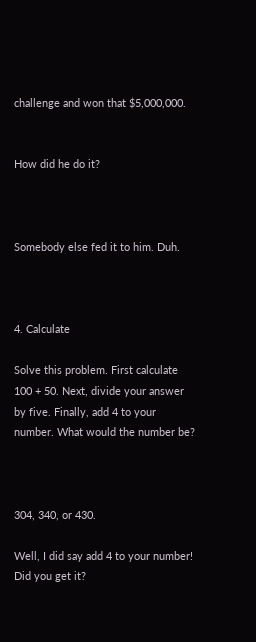challenge and won that $5,000,000.


How did he do it?



Somebody else fed it to him. Duh.



4. Calculate

Solve this problem. First calculate 100 + 50. Next, divide your answer by five. Finally, add 4 to your number. What would the number be?



304, 340, or 430.

Well, I did say add 4 to your number! Did you get it?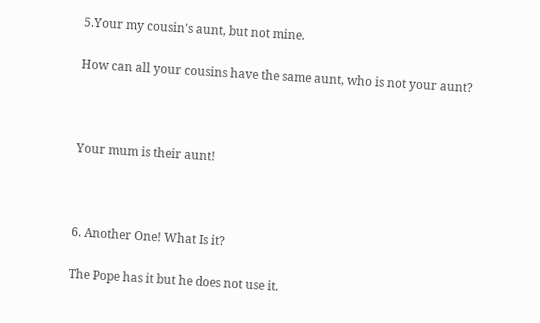5.Your my cousin's aunt, but not mine.

How can all your cousins have the same aunt, who is not your aunt?



Your mum is their aunt!



6. Another One! What Is it?

The Pope has it but he does not use it.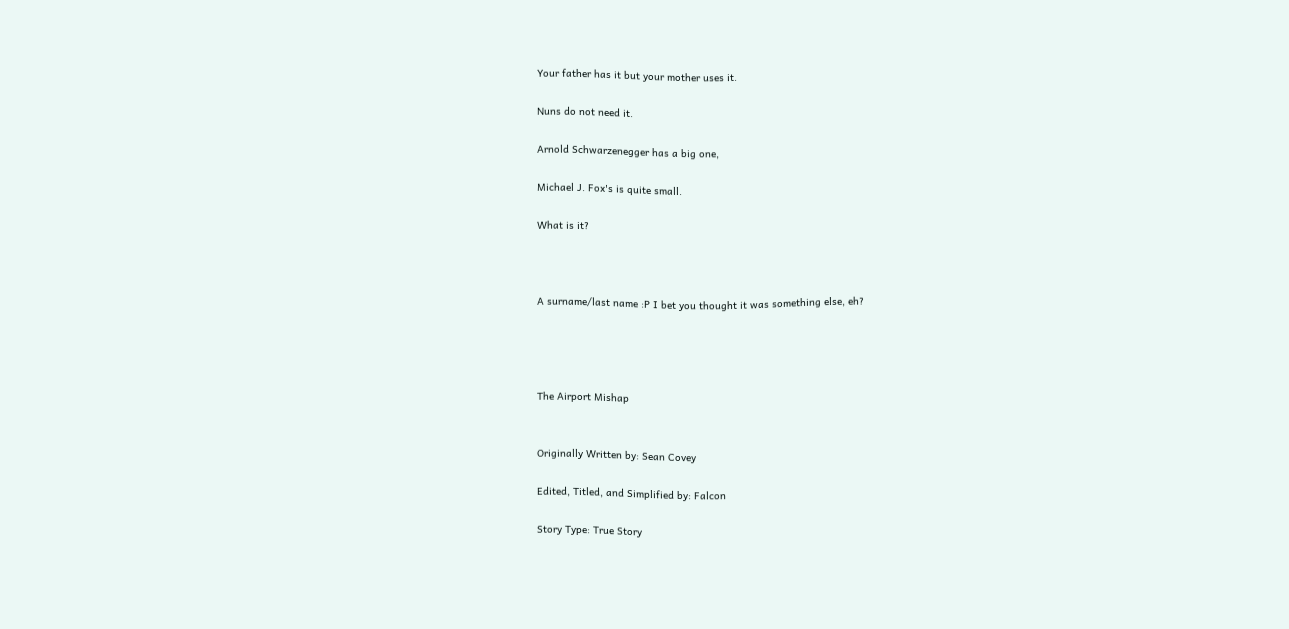Your father has it but your mother uses it.

Nuns do not need it.

Arnold Schwarzenegger has a big one,

Michael J. Fox's is quite small.

What is it?



A surname/last name :P I bet you thought it was something else, eh?




The Airport Mishap


Originally Written by: Sean Covey

Edited, Titled, and Simplified by: Falcon

Story Type: True Story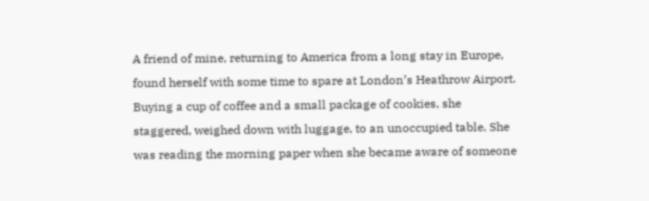A friend of mine, returning to America from a long stay in Europe, found herself with some time to spare at London’s Heathrow Airport. Buying a cup of coffee and a small package of cookies, she staggered, weighed down with luggage, to an unoccupied table. She was reading the morning paper when she became aware of someone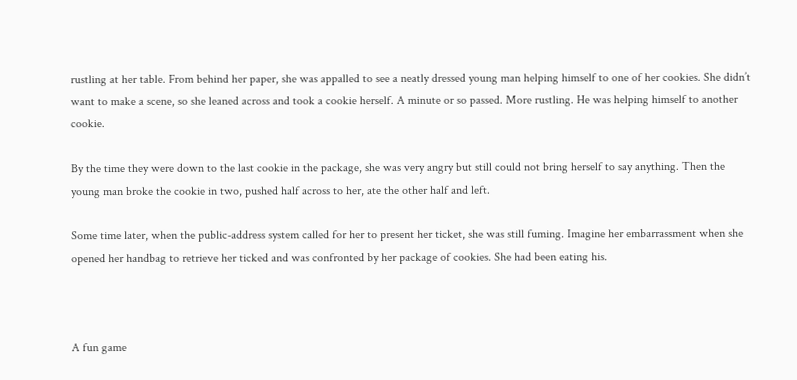rustling at her table. From behind her paper, she was appalled to see a neatly dressed young man helping himself to one of her cookies. She didn’t want to make a scene, so she leaned across and took a cookie herself. A minute or so passed. More rustling. He was helping himself to another cookie.

By the time they were down to the last cookie in the package, she was very angry but still could not bring herself to say anything. Then the young man broke the cookie in two, pushed half across to her, ate the other half and left.

Some time later, when the public-address system called for her to present her ticket, she was still fuming. Imagine her embarrassment when she opened her handbag to retrieve her ticked and was confronted by her package of cookies. She had been eating his.



A fun game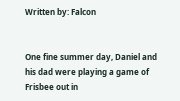Written by: Falcon


One fine summer day, Daniel and his dad were playing a game of Frisbee out in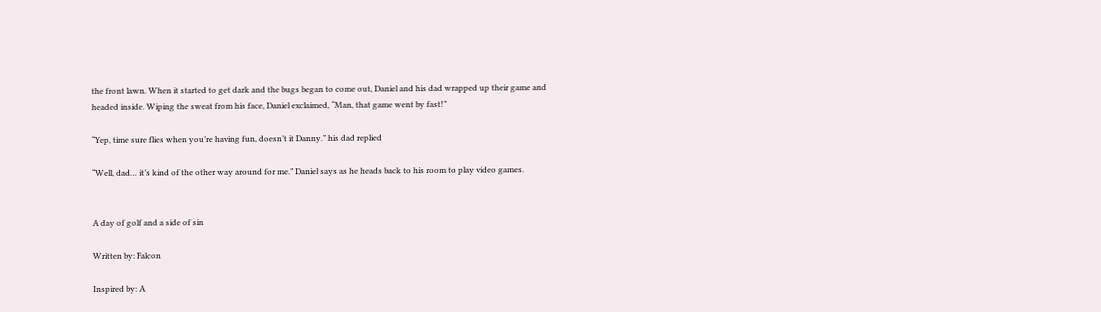the front lawn. When it started to get dark and the bugs began to come out, Daniel and his dad wrapped up their game and headed inside. Wiping the sweat from his face, Daniel exclaimed, “Man, that game went by fast!”

“Yep, time sure flies when you’re having fun, doesn’t it Danny.” his dad replied

“Well, dad… it’s kind of the other way around for me.” Daniel says as he heads back to his room to play video games.


A day of golf and a side of sin

Written by: Falcon

Inspired by: A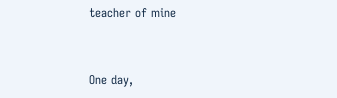teacher of mine


One day,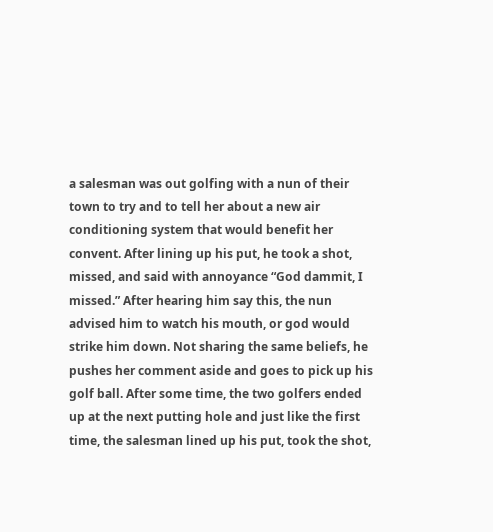a salesman was out golfing with a nun of their town to try and to tell her about a new air conditioning system that would benefit her convent. After lining up his put, he took a shot, missed, and said with annoyance “God dammit, I missed.” After hearing him say this, the nun advised him to watch his mouth, or god would strike him down. Not sharing the same beliefs, he pushes her comment aside and goes to pick up his golf ball. After some time, the two golfers ended up at the next putting hole and just like the first time, the salesman lined up his put, took the shot,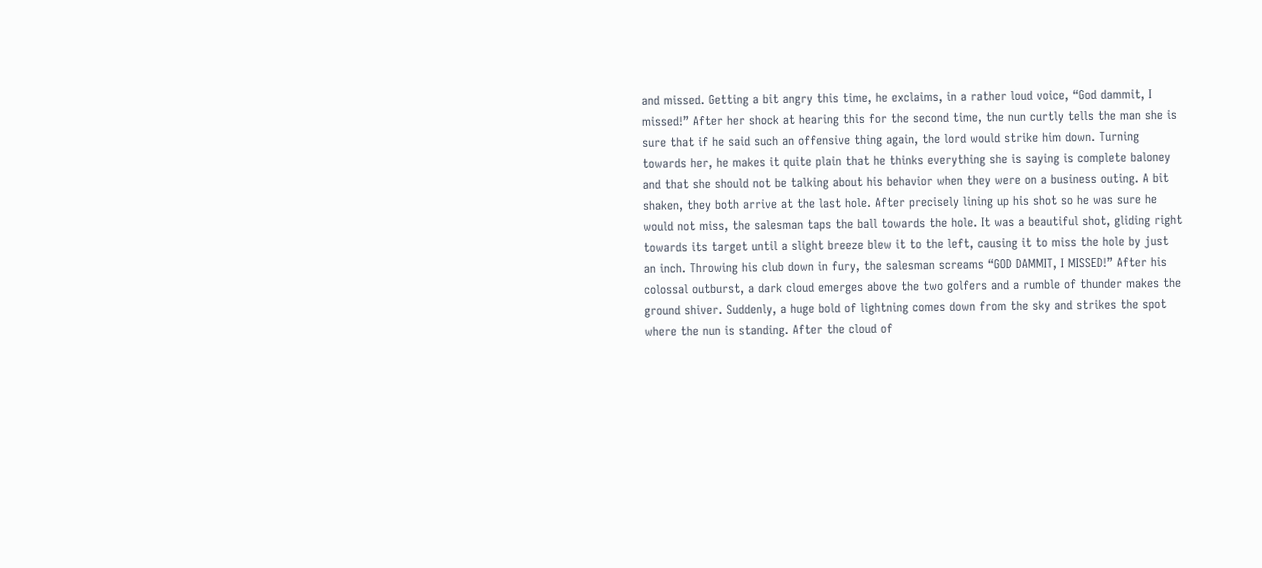and missed. Getting a bit angry this time, he exclaims, in a rather loud voice, “God dammit, I missed!” After her shock at hearing this for the second time, the nun curtly tells the man she is sure that if he said such an offensive thing again, the lord would strike him down. Turning towards her, he makes it quite plain that he thinks everything she is saying is complete baloney and that she should not be talking about his behavior when they were on a business outing. A bit shaken, they both arrive at the last hole. After precisely lining up his shot so he was sure he would not miss, the salesman taps the ball towards the hole. It was a beautiful shot, gliding right towards its target until a slight breeze blew it to the left, causing it to miss the hole by just an inch. Throwing his club down in fury, the salesman screams “GOD DAMMIT, I MISSED!” After his colossal outburst, a dark cloud emerges above the two golfers and a rumble of thunder makes the ground shiver. Suddenly, a huge bold of lightning comes down from the sky and strikes the spot where the nun is standing. After the cloud of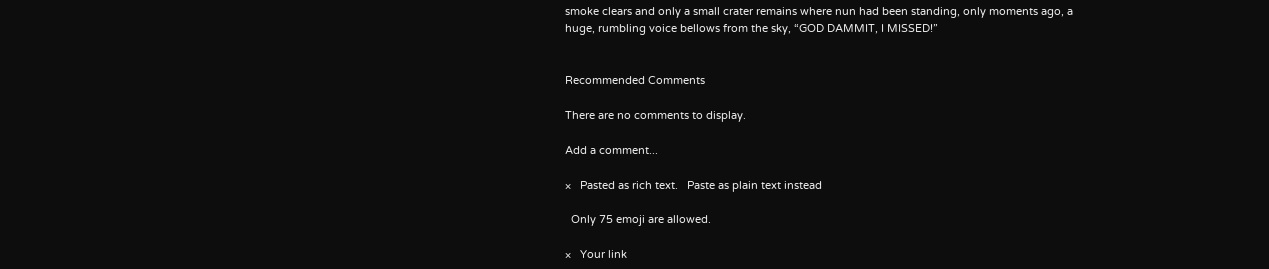smoke clears and only a small crater remains where nun had been standing, only moments ago, a huge, rumbling voice bellows from the sky, “GOD DAMMIT, I MISSED!”


Recommended Comments

There are no comments to display.

Add a comment...

×   Pasted as rich text.   Paste as plain text instead

  Only 75 emoji are allowed.

×   Your link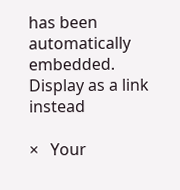has been automatically embedded.   Display as a link instead

×   Your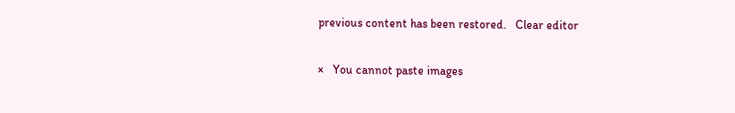previous content has been restored.   Clear editor

×   You cannot paste images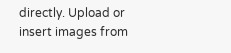directly. Upload or insert images from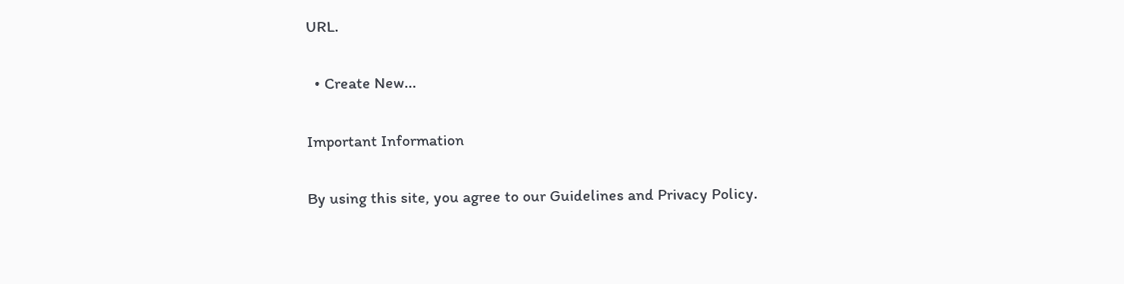URL.

  • Create New...

Important Information

By using this site, you agree to our Guidelines and Privacy Policy.